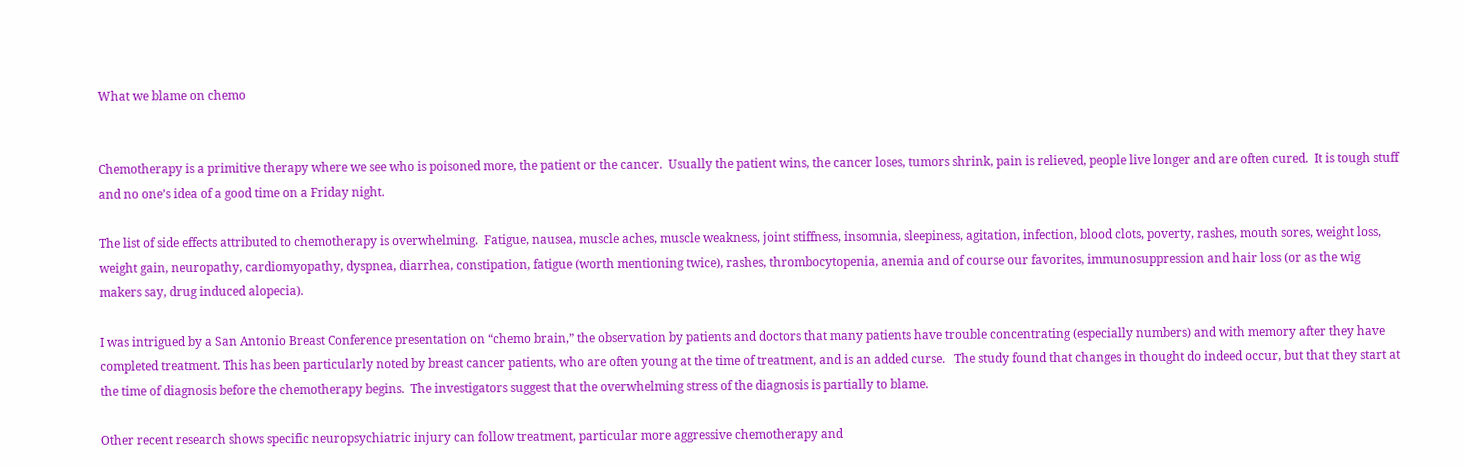What we blame on chemo


Chemotherapy is a primitive therapy where we see who is poisoned more, the patient or the cancer.  Usually the patient wins, the cancer loses, tumors shrink, pain is relieved, people live longer and are often cured.  It is tough stuff and no one’s idea of a good time on a Friday night.

The list of side effects attributed to chemotherapy is overwhelming.  Fatigue, nausea, muscle aches, muscle weakness, joint stiffness, insomnia, sleepiness, agitation, infection, blood clots, poverty, rashes, mouth sores, weight loss, weight gain, neuropathy, cardiomyopathy, dyspnea, diarrhea, constipation, fatigue (worth mentioning twice), rashes, thrombocytopenia, anemia and of course our favorites, immunosuppression and hair loss (or as the wig makers say, drug induced alopecia).

I was intrigued by a San Antonio Breast Conference presentation on “chemo brain,” the observation by patients and doctors that many patients have trouble concentrating (especially numbers) and with memory after they have completed treatment. This has been particularly noted by breast cancer patients, who are often young at the time of treatment, and is an added curse.   The study found that changes in thought do indeed occur, but that they start at the time of diagnosis before the chemotherapy begins.  The investigators suggest that the overwhelming stress of the diagnosis is partially to blame.

Other recent research shows specific neuropsychiatric injury can follow treatment, particular more aggressive chemotherapy and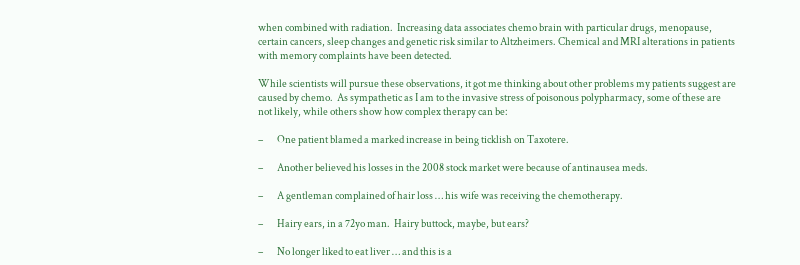when combined with radiation.  Increasing data associates chemo brain with particular drugs, menopause, certain cancers, sleep changes and genetic risk similar to Altzheimers. Chemical and MRI alterations in patients with memory complaints have been detected.

While scientists will pursue these observations, it got me thinking about other problems my patients suggest are caused by chemo.  As sympathetic as I am to the invasive stress of poisonous polypharmacy, some of these are not likely, while others show how complex therapy can be:

–       One patient blamed a marked increase in being ticklish on Taxotere.

–       Another believed his losses in the 2008 stock market were because of antinausea meds.

–       A gentleman complained of hair loss … his wife was receiving the chemotherapy.

–       Hairy ears, in a 72yo man.  Hairy buttock, maybe, but ears?

–       No longer liked to eat liver … and this is a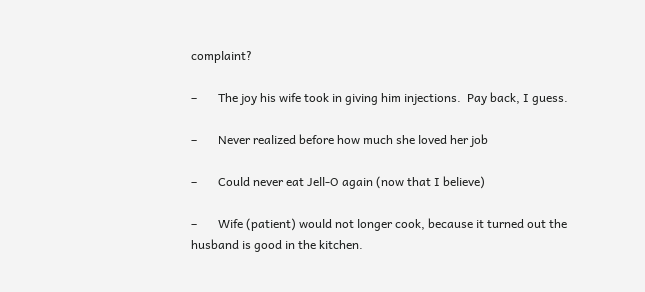complaint?

–       The joy his wife took in giving him injections.  Pay back, I guess.

–       Never realized before how much she loved her job

–       Could never eat Jell-O again (now that I believe)

–       Wife (patient) would not longer cook, because it turned out the husband is good in the kitchen.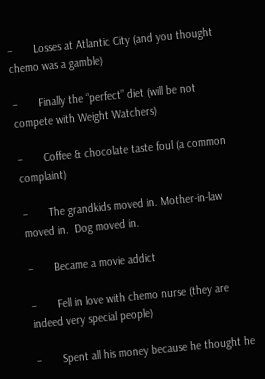–       Losses at Atlantic City (and you thought chemo was a gamble)

–       Finally the “perfect” diet (will be not compete with Weight Watchers)

–       Coffee & chocolate taste foul (a common complaint)

–       The grandkids moved in. Mother-in-law moved in.  Dog moved in.

–       Became a movie addict

–       Fell in love with chemo nurse (they are indeed very special people)

–       Spent all his money because he thought he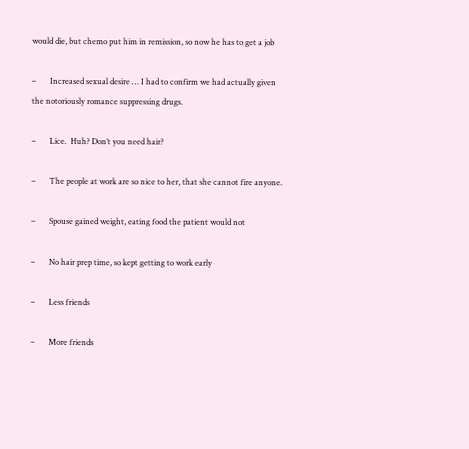would die, but chemo put him in remission, so now he has to get a job

–       Increased sexual desire … I had to confirm we had actually given the notoriously romance suppressing drugs.

–       Lice.  Huh? Don’t you need hair?

–       The people at work are so nice to her, that she cannot fire anyone.

–       Spouse gained weight, eating food the patient would not

–       No hair prep time, so kept getting to work early

–       Less friends

–       More friends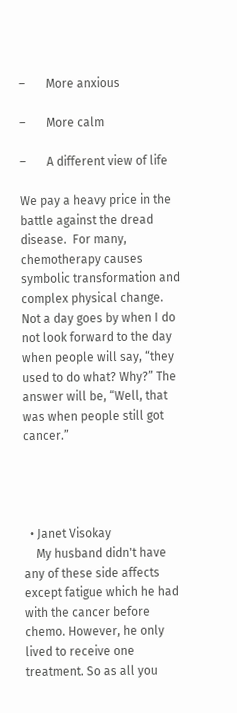–       More anxious

–       More calm

–       A different view of life

We pay a heavy price in the battle against the dread disease.  For many, chemotherapy causes symbolic transformation and complex physical change.  Not a day goes by when I do not look forward to the day when people will say, “they used to do what? Why?” The answer will be, “Well, that was when people still got cancer.”




  • Janet Visokay
    My husband didn't have any of these side affects except fatigue which he had with the cancer before chemo. However, he only lived to receive one treatment. So as all you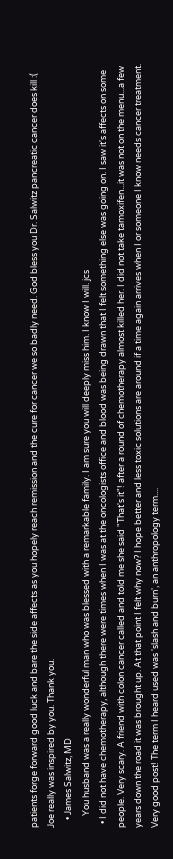patients forge forward good luck and bare the side affects as you hopely reach remission and the cure for cancer we so badly need. God bless you Dr. Salwitz pancreatic cancer does kill :( Joe really was inspired by you. Thank you.
    • James Salwitz, MD
      You husband was a really wonderful man who was blessed with a remarkable family. I am sure you will deeply miss him. I know I will. jcs
  • I did not have chemotherapy, although there were times when I was at the oncologists office and blood was being drawn that I felt something else was going on. I saw it's affects on some people. Very scary. A friend with colon cancer called and told me she said "That's it"! after a round of chemotherapy almost killed her. I did not take tamoxifen...it was not on the menu...a few years down the road it was brought up. At that point I felt why now? I hope better and less toxic solutions are around if a time again arrives when I or someone I know needs cancer treatment. Very good post! The term I heard used was 'slash and burn', an anthropology term....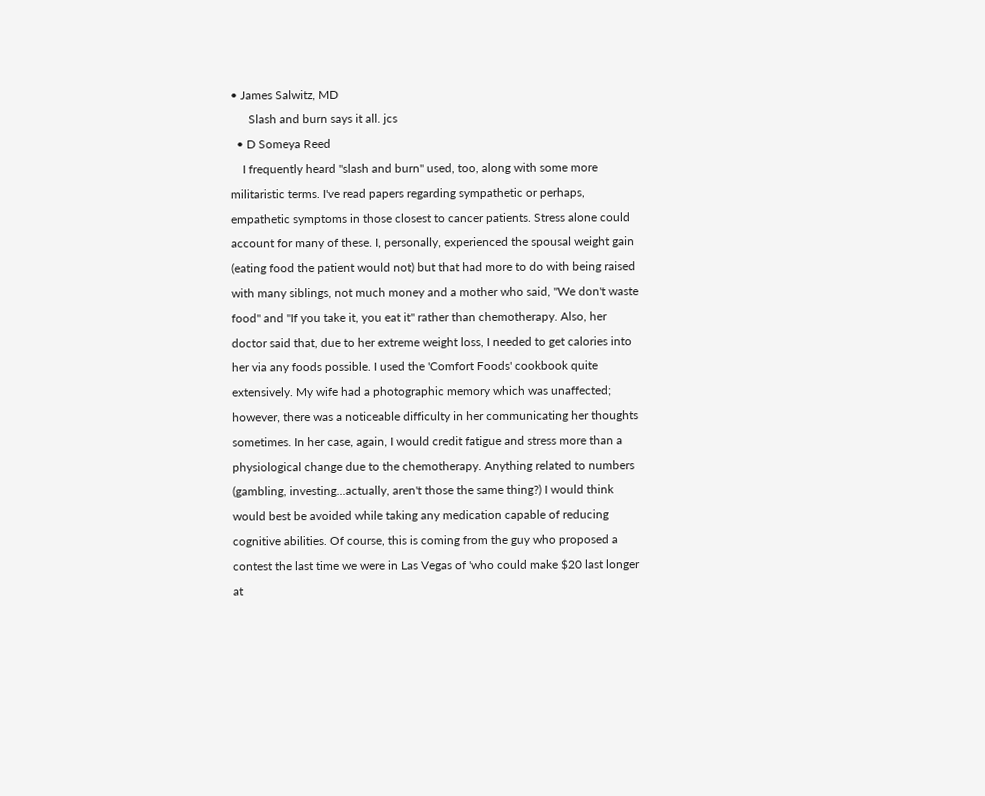• James Salwitz, MD
      Slash and burn says it all. jcs
  • D Someya Reed
    I frequently heard "slash and burn" used, too, along with some more militaristic terms. I've read papers regarding sympathetic or perhaps, empathetic symptoms in those closest to cancer patients. Stress alone could account for many of these. I, personally, experienced the spousal weight gain (eating food the patient would not) but that had more to do with being raised with many siblings, not much money and a mother who said, "We don't waste food" and "If you take it, you eat it" rather than chemotherapy. Also, her doctor said that, due to her extreme weight loss, I needed to get calories into her via any foods possible. I used the 'Comfort Foods' cookbook quite extensively. My wife had a photographic memory which was unaffected; however, there was a noticeable difficulty in her communicating her thoughts sometimes. In her case, again, I would credit fatigue and stress more than a physiological change due to the chemotherapy. Anything related to numbers (gambling, investing...actually, aren't those the same thing?) I would think would best be avoided while taking any medication capable of reducing cognitive abilities. Of course, this is coming from the guy who proposed a contest the last time we were in Las Vegas of 'who could make $20 last longer at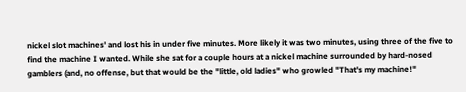nickel slot machines' and lost his in under five minutes. More likely it was two minutes, using three of the five to find the machine I wanted. While she sat for a couple hours at a nickel machine surrounded by hard-nosed gamblers (and, no offense, but that would be the "little, old ladies" who growled "That's my machine!"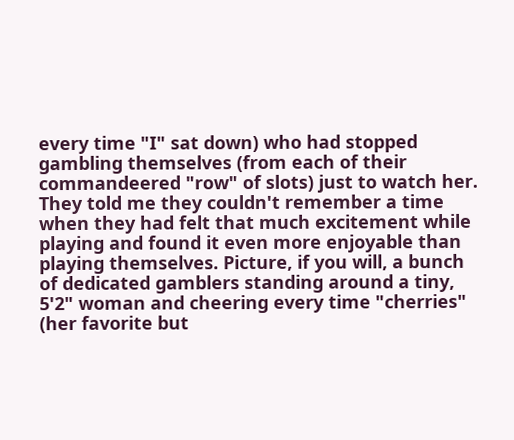every time "I" sat down) who had stopped gambling themselves (from each of their commandeered "row" of slots) just to watch her. They told me they couldn't remember a time when they had felt that much excitement while playing and found it even more enjoyable than playing themselves. Picture, if you will, a bunch of dedicated gamblers standing around a tiny, 5'2" woman and cheering every time "cherries" (her favorite but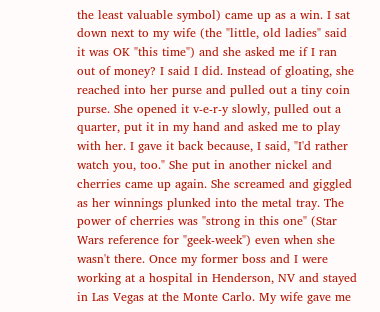the least valuable symbol) came up as a win. I sat down next to my wife (the "little, old ladies" said it was OK "this time") and she asked me if I ran out of money? I said I did. Instead of gloating, she reached into her purse and pulled out a tiny coin purse. She opened it v-e-r-y slowly, pulled out a quarter, put it in my hand and asked me to play with her. I gave it back because, I said, "I'd rather watch you, too." She put in another nickel and cherries came up again. She screamed and giggled as her winnings plunked into the metal tray. The power of cherries was "strong in this one" (Star Wars reference for "geek-week") even when she wasn't there. Once my former boss and I were working at a hospital in Henderson, NV and stayed in Las Vegas at the Monte Carlo. My wife gave me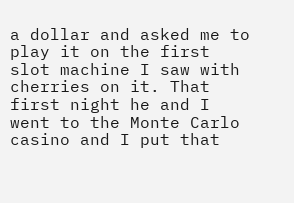a dollar and asked me to play it on the first slot machine I saw with cherries on it. That first night he and I went to the Monte Carlo casino and I put that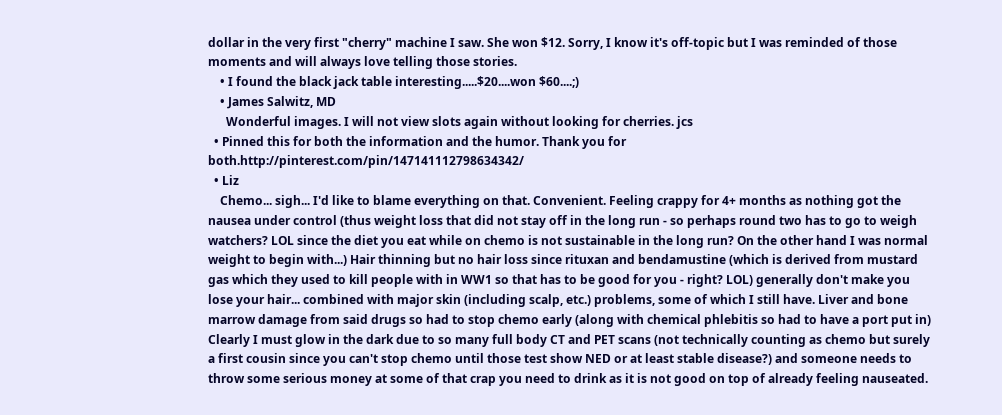dollar in the very first "cherry" machine I saw. She won $12. Sorry, I know it's off-topic but I was reminded of those moments and will always love telling those stories.
    • I found the black jack table interesting.....$20....won $60....;)
    • James Salwitz, MD
      Wonderful images. I will not view slots again without looking for cherries. jcs
  • Pinned this for both the information and the humor. Thank you for both.http://pinterest.com/pin/147141112798634342/
  • Liz
    Chemo... sigh... I'd like to blame everything on that. Convenient. Feeling crappy for 4+ months as nothing got the nausea under control (thus weight loss that did not stay off in the long run - so perhaps round two has to go to weigh watchers? LOL since the diet you eat while on chemo is not sustainable in the long run? On the other hand I was normal weight to begin with...) Hair thinning but no hair loss since rituxan and bendamustine (which is derived from mustard gas which they used to kill people with in WW1 so that has to be good for you - right? LOL) generally don't make you lose your hair... combined with major skin (including scalp, etc.) problems, some of which I still have. Liver and bone marrow damage from said drugs so had to stop chemo early (along with chemical phlebitis so had to have a port put in) Clearly I must glow in the dark due to so many full body CT and PET scans (not technically counting as chemo but surely a first cousin since you can't stop chemo until those test show NED or at least stable disease?) and someone needs to throw some serious money at some of that crap you need to drink as it is not good on top of already feeling nauseated.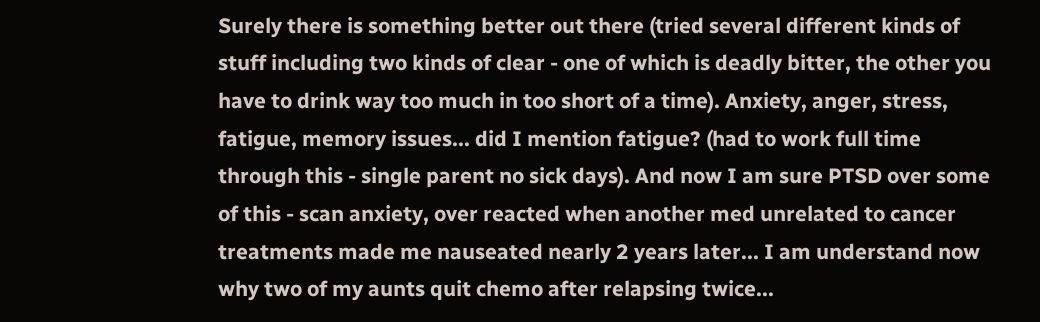Surely there is something better out there (tried several different kinds of stuff including two kinds of clear - one of which is deadly bitter, the other you have to drink way too much in too short of a time). Anxiety, anger, stress, fatigue, memory issues... did I mention fatigue? (had to work full time through this - single parent no sick days). And now I am sure PTSD over some of this - scan anxiety, over reacted when another med unrelated to cancer treatments made me nauseated nearly 2 years later... I am understand now why two of my aunts quit chemo after relapsing twice...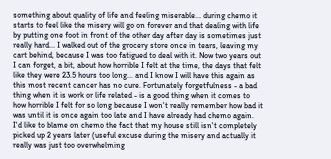something about quality of life and feeling miserable... during chemo it starts to feel like the misery will go on forever and that dealing with life by putting one foot in front of the other day after day is sometimes just really hard... I walked out of the grocery store once in tears, leaving my cart behind, because I was too fatigued to deal with it. Now two years out I can forget, a bit, about how horrible I felt at the time, the days that felt like they were 23.5 hours too long... and I know I will have this again as this most recent cancer has no cure. Fortunately forgetfulness - a bad thing when it is work or life related - is a good thing when it comes to how horrible I felt for so long because I won't really remember how bad it was until it is once again too late and I have already had chemo again. I'd like to blame on chemo the fact that my house still isn't completely picked up 2 years later (useful excuse during the misery and actually it really was just too overwhelming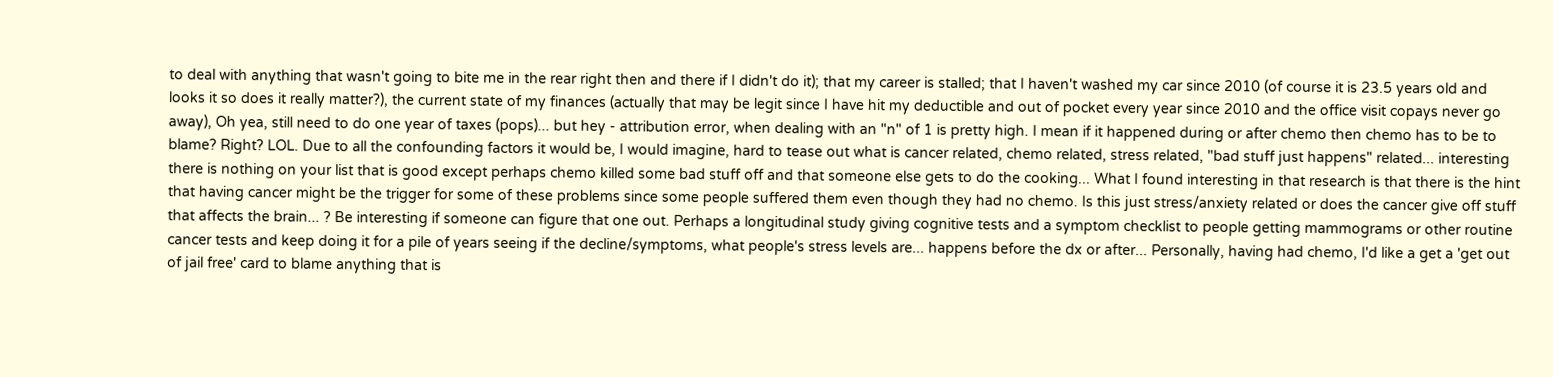to deal with anything that wasn't going to bite me in the rear right then and there if I didn't do it); that my career is stalled; that I haven't washed my car since 2010 (of course it is 23.5 years old and looks it so does it really matter?), the current state of my finances (actually that may be legit since I have hit my deductible and out of pocket every year since 2010 and the office visit copays never go away), Oh yea, still need to do one year of taxes (pops)... but hey - attribution error, when dealing with an "n" of 1 is pretty high. I mean if it happened during or after chemo then chemo has to be to blame? Right? LOL. Due to all the confounding factors it would be, I would imagine, hard to tease out what is cancer related, chemo related, stress related, "bad stuff just happens" related... interesting there is nothing on your list that is good except perhaps chemo killed some bad stuff off and that someone else gets to do the cooking... What I found interesting in that research is that there is the hint that having cancer might be the trigger for some of these problems since some people suffered them even though they had no chemo. Is this just stress/anxiety related or does the cancer give off stuff that affects the brain... ? Be interesting if someone can figure that one out. Perhaps a longitudinal study giving cognitive tests and a symptom checklist to people getting mammograms or other routine cancer tests and keep doing it for a pile of years seeing if the decline/symptoms, what people's stress levels are... happens before the dx or after... Personally, having had chemo, I'd like a get a 'get out of jail free' card to blame anything that is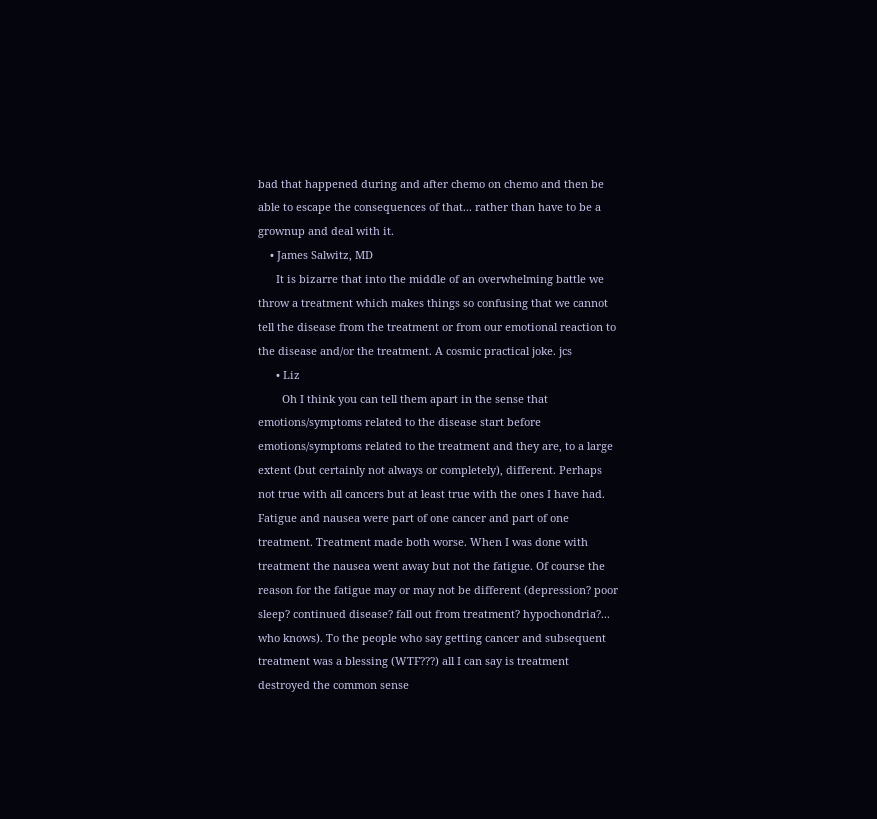bad that happened during and after chemo on chemo and then be able to escape the consequences of that... rather than have to be a grownup and deal with it.
    • James Salwitz, MD
      It is bizarre that into the middle of an overwhelming battle we throw a treatment which makes things so confusing that we cannot tell the disease from the treatment or from our emotional reaction to the disease and/or the treatment. A cosmic practical joke. jcs
      • Liz
        Oh I think you can tell them apart in the sense that emotions/symptoms related to the disease start before emotions/symptoms related to the treatment and they are, to a large extent (but certainly not always or completely), different. Perhaps not true with all cancers but at least true with the ones I have had. Fatigue and nausea were part of one cancer and part of one treatment. Treatment made both worse. When I was done with treatment the nausea went away but not the fatigue. Of course the reason for the fatigue may or may not be different (depression? poor sleep? continued disease? fall out from treatment? hypochondria?... who knows). To the people who say getting cancer and subsequent treatment was a blessing (WTF???) all I can say is treatment destroyed the common sense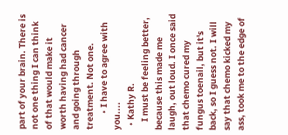part of your brain. There is not one thing I can think of that would make it worth having had cancer and going through treatment. Not one.
        • I have to agree with you....
  • Kathy R.
    I must be feeling better, because this made me laugh, out loud. I once said that chemo cured my fungus toenail, but it's back, so I guess not. I will say that chemo kicked my ass, took me to the edge of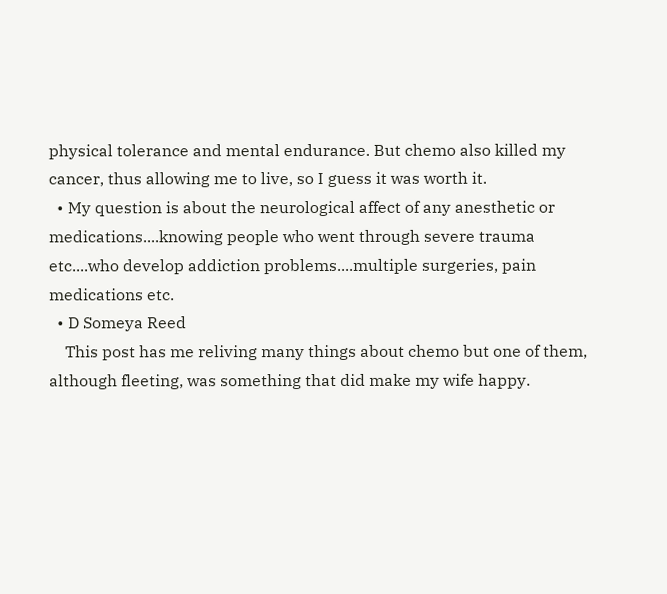physical tolerance and mental endurance. But chemo also killed my cancer, thus allowing me to live, so I guess it was worth it.
  • My question is about the neurological affect of any anesthetic or medications....knowing people who went through severe trauma etc....who develop addiction problems....multiple surgeries, pain medications etc.
  • D Someya Reed
    This post has me reliving many things about chemo but one of them, although fleeting, was something that did make my wife happy.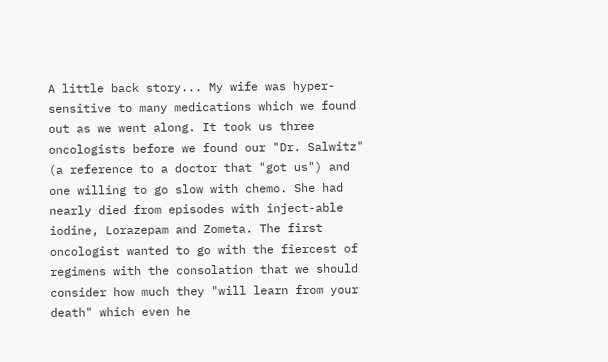A little back story... My wife was hyper-sensitive to many medications which we found out as we went along. It took us three oncologists before we found our "Dr. Salwitz" (a reference to a doctor that "got us") and one willing to go slow with chemo. She had nearly died from episodes with inject-able iodine, Lorazepam and Zometa. The first oncologist wanted to go with the fiercest of regimens with the consolation that we should consider how much they "will learn from your death" which even he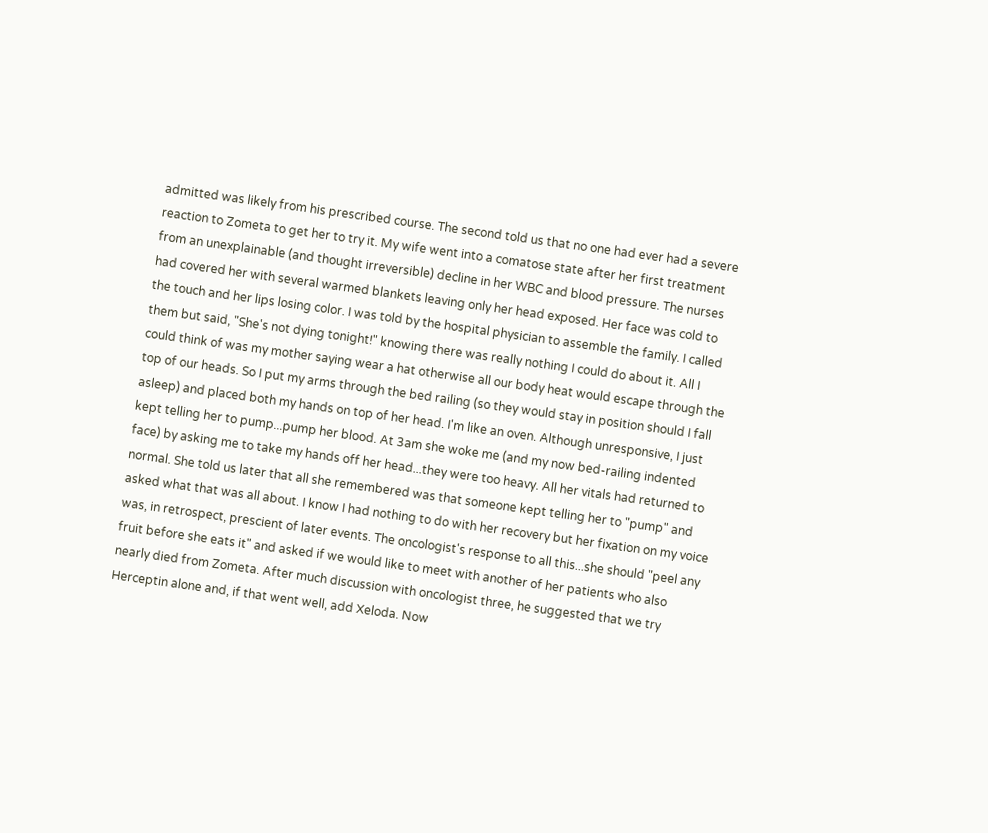admitted was likely from his prescribed course. The second told us that no one had ever had a severe reaction to Zometa to get her to try it. My wife went into a comatose state after her first treatment from an unexplainable (and thought irreversible) decline in her WBC and blood pressure. The nurses had covered her with several warmed blankets leaving only her head exposed. Her face was cold to the touch and her lips losing color. I was told by the hospital physician to assemble the family. I called them but said, "She's not dying tonight!" knowing there was really nothing I could do about it. All I could think of was my mother saying wear a hat otherwise all our body heat would escape through the top of our heads. So I put my arms through the bed railing (so they would stay in position should I fall asleep) and placed both my hands on top of her head. I'm like an oven. Although unresponsive, I just kept telling her to pump...pump her blood. At 3am she woke me (and my now bed-railing indented face) by asking me to take my hands off her head...they were too heavy. All her vitals had returned to normal. She told us later that all she remembered was that someone kept telling her to "pump" and asked what that was all about. I know I had nothing to do with her recovery but her fixation on my voice was, in retrospect, prescient of later events. The oncologist's response to all this...she should "peel any fruit before she eats it" and asked if we would like to meet with another of her patients who also nearly died from Zometa. After much discussion with oncologist three, he suggested that we try Herceptin alone and, if that went well, add Xeloda. Now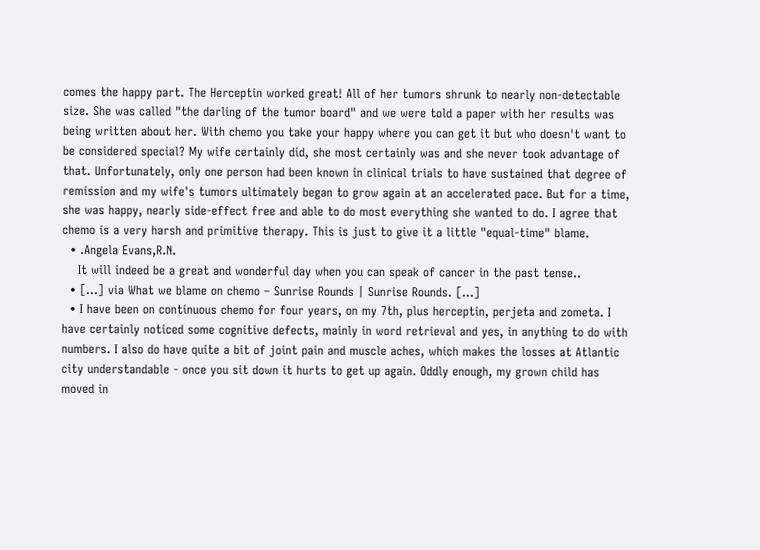comes the happy part. The Herceptin worked great! All of her tumors shrunk to nearly non-detectable size. She was called "the darling of the tumor board" and we were told a paper with her results was being written about her. With chemo you take your happy where you can get it but who doesn't want to be considered special? My wife certainly did, she most certainly was and she never took advantage of that. Unfortunately, only one person had been known in clinical trials to have sustained that degree of remission and my wife's tumors ultimately began to grow again at an accelerated pace. But for a time, she was happy, nearly side-effect free and able to do most everything she wanted to do. I agree that chemo is a very harsh and primitive therapy. This is just to give it a little "equal-time" blame.
  • .Angela Evans,R.N.
    It will indeed be a great and wonderful day when you can speak of cancer in the past tense..
  • [...] via What we blame on chemo – Sunrise Rounds | Sunrise Rounds. [...]
  • I have been on continuous chemo for four years, on my 7th, plus herceptin, perjeta and zometa. I have certainly noticed some cognitive defects, mainly in word retrieval and yes, in anything to do with numbers. I also do have quite a bit of joint pain and muscle aches, which makes the losses at Atlantic city understandable - once you sit down it hurts to get up again. Oddly enough, my grown child has moved in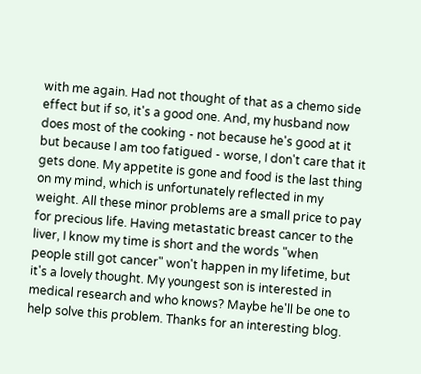with me again. Had not thought of that as a chemo side effect but if so, it's a good one. And, my husband now does most of the cooking - not because he's good at it but because I am too fatigued - worse, I don't care that it gets done. My appetite is gone and food is the last thing on my mind, which is unfortunately reflected in my weight. All these minor problems are a small price to pay for precious life. Having metastatic breast cancer to the liver, I know my time is short and the words "when people still got cancer" won't happen in my lifetime, but it's a lovely thought. My youngest son is interested in medical research and who knows? Maybe he'll be one to help solve this problem. Thanks for an interesting blog.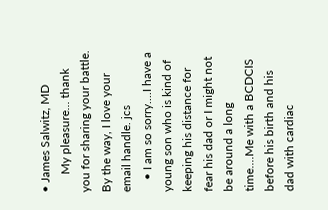• James Salwitz, MD
      My pleasure... thank you for sharing your battle. By the way, I love your email handle. jcs
    • I am so sorry....I have a young son who is kind of keeping his distance for fear his dad or I might not be around a long time....Me with a BCDCIS before his birth and his dad with cardiac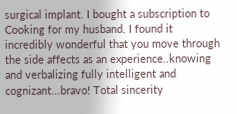surgical implant. I bought a subscription to Cooking for my husband. I found it incredibly wonderful that you move through the side affects as an experience..knowing and verbalizing fully intelligent and cognizant...bravo! Total sincerity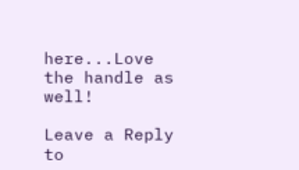here...Love the handle as well!

Leave a Reply to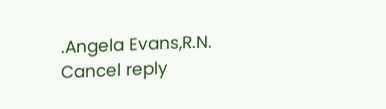.Angela Evans,R.N. Cancel reply